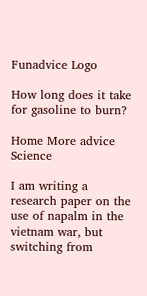Funadvice Logo

How long does it take for gasoline to burn?

Home More advice Science

I am writing a research paper on the use of napalm in the vietnam war, but switching from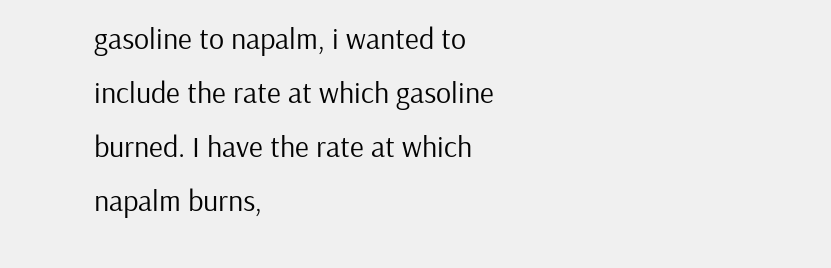gasoline to napalm, i wanted to include the rate at which gasoline burned. I have the rate at which napalm burns,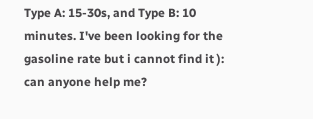Type A: 15-30s, and Type B: 10 minutes. I've been looking for the gasoline rate but i cannot find it ): can anyone help me?